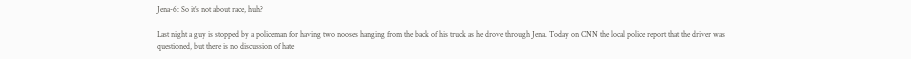Jena-6: So it’s not about race, huh?

Last night a guy is stopped by a policeman for having two nooses hanging from the back of his truck as he drove through Jena. Today on CNN the local police report that the driver was questioned, but there is no discussion of hate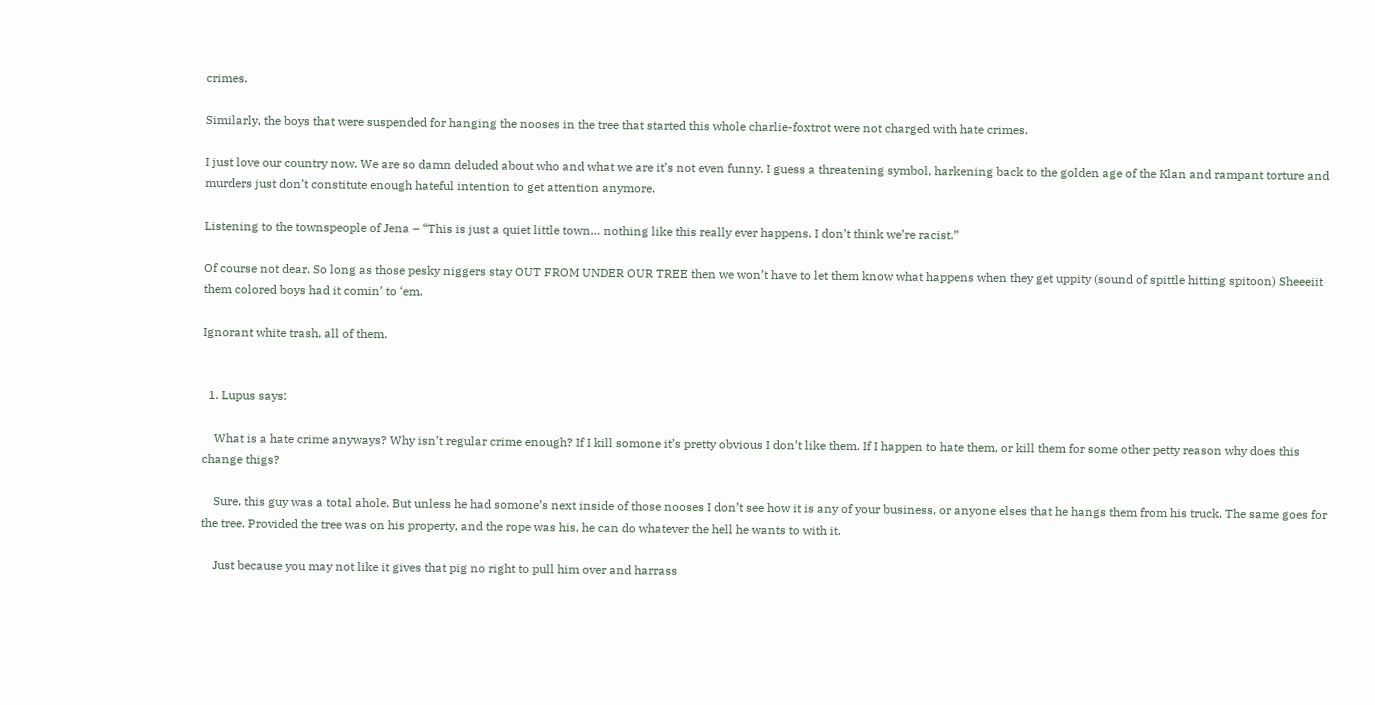crimes.

Similarly, the boys that were suspended for hanging the nooses in the tree that started this whole charlie-foxtrot were not charged with hate crimes.

I just love our country now. We are so damn deluded about who and what we are it’s not even funny. I guess a threatening symbol, harkening back to the golden age of the Klan and rampant torture and murders just don’t constitute enough hateful intention to get attention anymore.

Listening to the townspeople of Jena – “This is just a quiet little town… nothing like this really ever happens. I don’t think we’re racist.”

Of course not dear. So long as those pesky niggers stay OUT FROM UNDER OUR TREE then we won’t have to let them know what happens when they get uppity (sound of spittle hitting spitoon) Sheeeiit them colored boys had it comin’ to ‘em.

Ignorant white trash, all of them.


  1. Lupus says:

    What is a hate crime anyways? Why isn’t regular crime enough? If I kill somone it’s pretty obvious I don’t like them. If I happen to hate them, or kill them for some other petty reason why does this change thigs?

    Sure, this guy was a total ahole. But unless he had somone’s next inside of those nooses I don’t see how it is any of your business, or anyone elses that he hangs them from his truck. The same goes for the tree. Provided the tree was on his property, and the rope was his, he can do whatever the hell he wants to with it.

    Just because you may not like it gives that pig no right to pull him over and harrass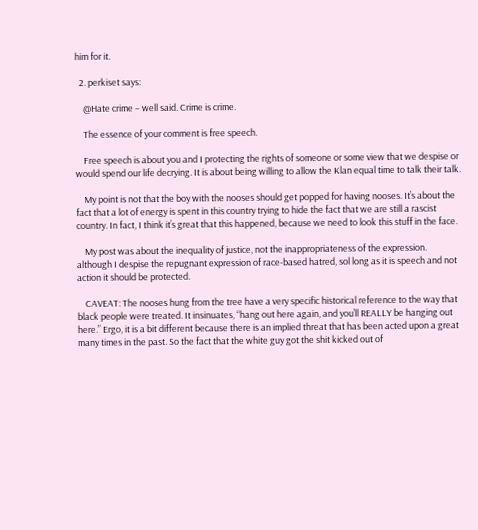him for it.

  2. perkiset says:

    @Hate crime – well said. Crime is crime.

    The essence of your comment is free speech.

    Free speech is about you and I protecting the rights of someone or some view that we despise or would spend our life decrying. It is about being willing to allow the Klan equal time to talk their talk.

    My point is not that the boy with the nooses should get popped for having nooses. It’s about the fact that a lot of energy is spent in this country trying to hide the fact that we are still a rascist country. In fact, I think it’s great that this happened, because we need to look this stuff in the face.

    My post was about the inequality of justice, not the inappropriateness of the expression. although I despise the repugnant expression of race-based hatred, sol long as it is speech and not action it should be protected.

    CAVEAT: The nooses hung from the tree have a very specific historical reference to the way that black people were treated. It insinuates, “hang out here again, and you’ll REALLY be hanging out here.” Ergo, it is a bit different because there is an implied threat that has been acted upon a great many times in the past. So the fact that the white guy got the shit kicked out of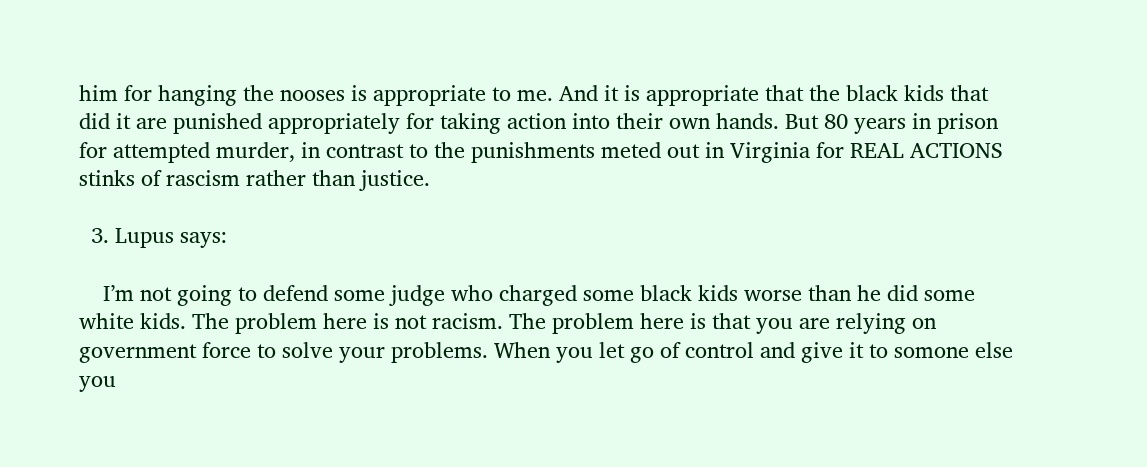him for hanging the nooses is appropriate to me. And it is appropriate that the black kids that did it are punished appropriately for taking action into their own hands. But 80 years in prison for attempted murder, in contrast to the punishments meted out in Virginia for REAL ACTIONS stinks of rascism rather than justice.

  3. Lupus says:

    I’m not going to defend some judge who charged some black kids worse than he did some white kids. The problem here is not racism. The problem here is that you are relying on government force to solve your problems. When you let go of control and give it to somone else you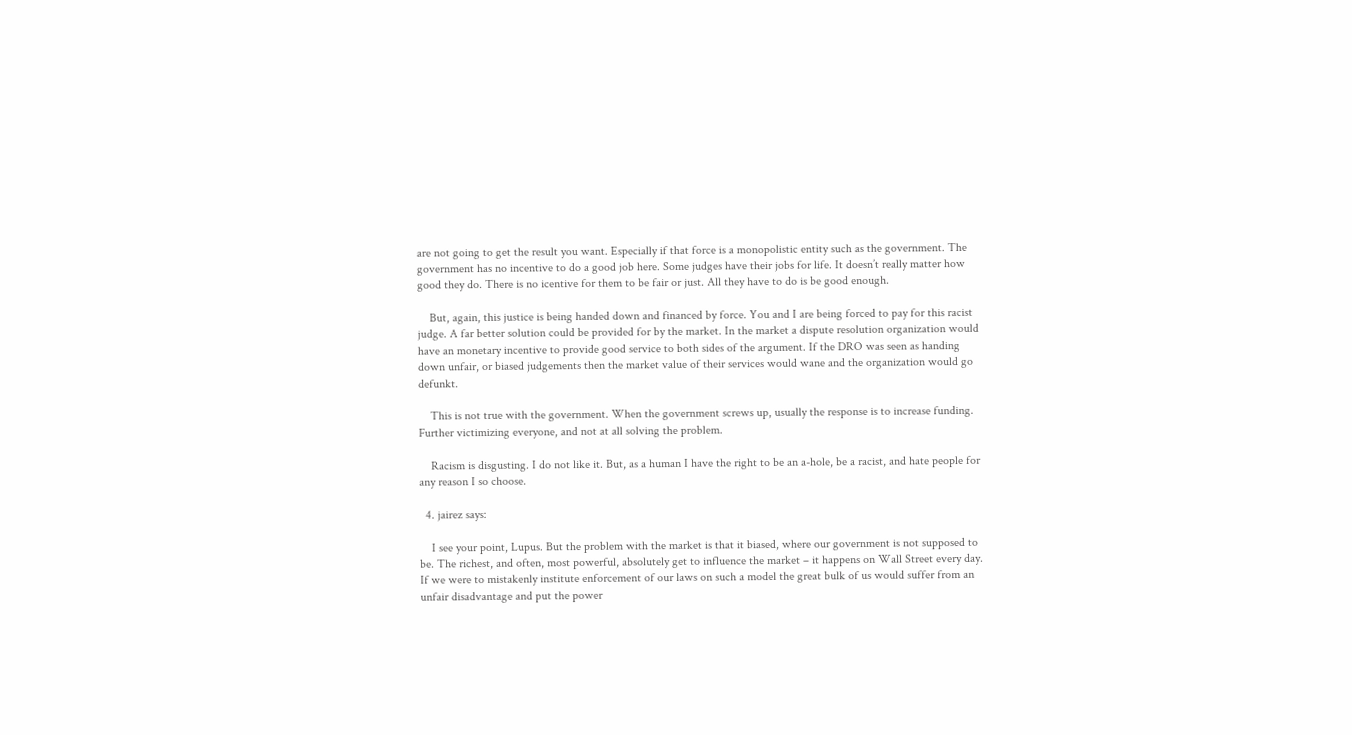are not going to get the result you want. Especially if that force is a monopolistic entity such as the government. The government has no incentive to do a good job here. Some judges have their jobs for life. It doesn’t really matter how good they do. There is no icentive for them to be fair or just. All they have to do is be good enough.

    But, again, this justice is being handed down and financed by force. You and I are being forced to pay for this racist judge. A far better solution could be provided for by the market. In the market a dispute resolution organization would have an monetary incentive to provide good service to both sides of the argument. If the DRO was seen as handing down unfair, or biased judgements then the market value of their services would wane and the organization would go defunkt.

    This is not true with the government. When the government screws up, usually the response is to increase funding. Further victimizing everyone, and not at all solving the problem.

    Racism is disgusting. I do not like it. But, as a human I have the right to be an a-hole, be a racist, and hate people for any reason I so choose.

  4. jairez says:

    I see your point, Lupus. But the problem with the market is that it biased, where our government is not supposed to be. The richest, and often, most powerful, absolutely get to influence the market – it happens on Wall Street every day. If we were to mistakenly institute enforcement of our laws on such a model the great bulk of us would suffer from an unfair disadvantage and put the power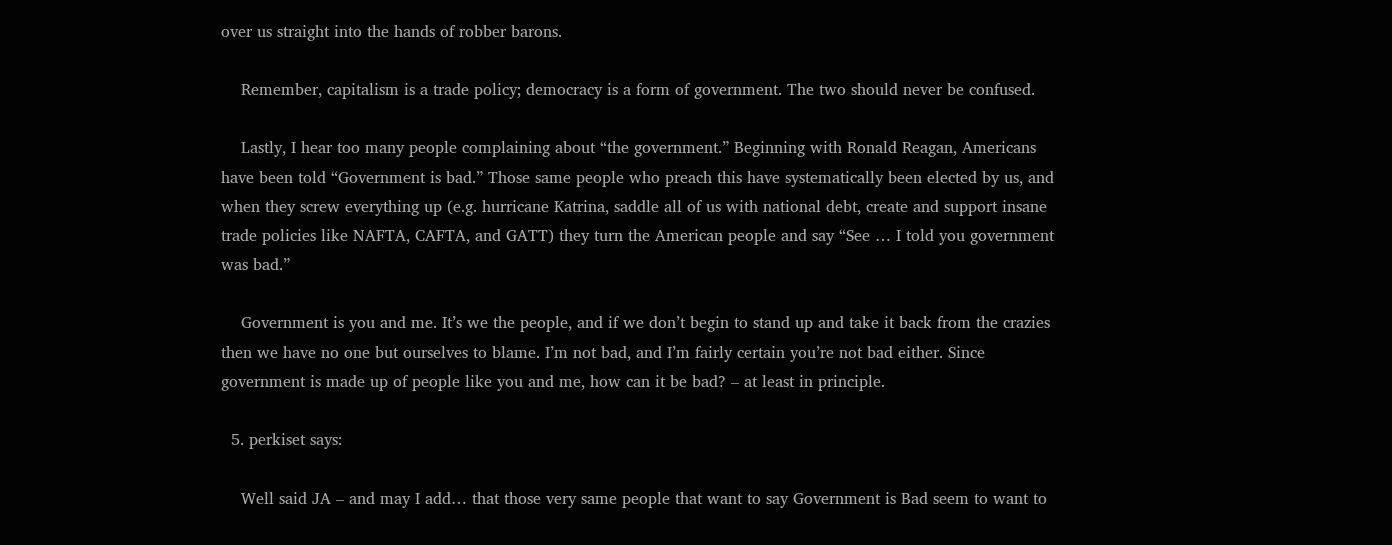over us straight into the hands of robber barons.

    Remember, capitalism is a trade policy; democracy is a form of government. The two should never be confused.

    Lastly, I hear too many people complaining about “the government.” Beginning with Ronald Reagan, Americans have been told “Government is bad.” Those same people who preach this have systematically been elected by us, and when they screw everything up (e.g. hurricane Katrina, saddle all of us with national debt, create and support insane trade policies like NAFTA, CAFTA, and GATT) they turn the American people and say “See … I told you government was bad.”

    Government is you and me. It’s we the people, and if we don’t begin to stand up and take it back from the crazies then we have no one but ourselves to blame. I’m not bad, and I’m fairly certain you’re not bad either. Since government is made up of people like you and me, how can it be bad? – at least in principle.

  5. perkiset says:

    Well said JA – and may I add… that those very same people that want to say Government is Bad seem to want to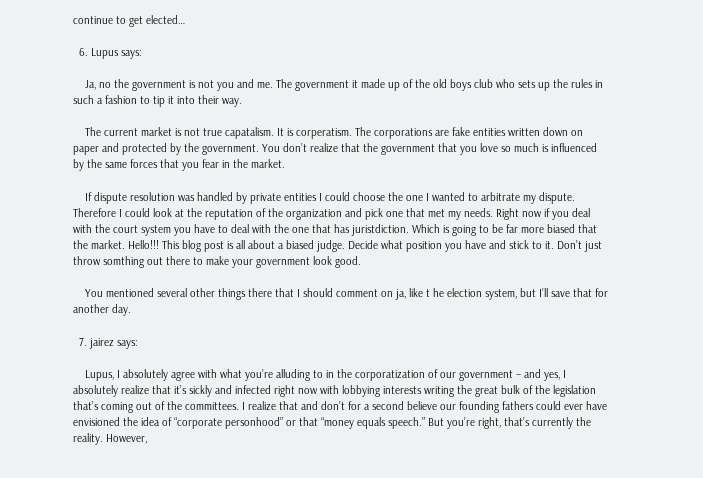continue to get elected…

  6. Lupus says:

    Ja, no the government is not you and me. The government it made up of the old boys club who sets up the rules in such a fashion to tip it into their way.

    The current market is not true capatalism. It is corperatism. The corporations are fake entities written down on paper and protected by the government. You don’t realize that the government that you love so much is influenced by the same forces that you fear in the market.

    If dispute resolution was handled by private entities I could choose the one I wanted to arbitrate my dispute. Therefore I could look at the reputation of the organization and pick one that met my needs. Right now if you deal with the court system you have to deal with the one that has juristdiction. Which is going to be far more biased that the market. Hello!!! This blog post is all about a biased judge. Decide what position you have and stick to it. Don’t just throw somthing out there to make your government look good.

    You mentioned several other things there that I should comment on ja, like t he election system, but I’ll save that for another day.

  7. jairez says:

    Lupus, I absolutely agree with what you’re alluding to in the corporatization of our government – and yes, I absolutely realize that it’s sickly and infected right now with lobbying interests writing the great bulk of the legislation that’s coming out of the committees. I realize that and don’t for a second believe our founding fathers could ever have envisioned the idea of “corporate personhood” or that “money equals speech.” But you’re right, that’s currently the reality. However,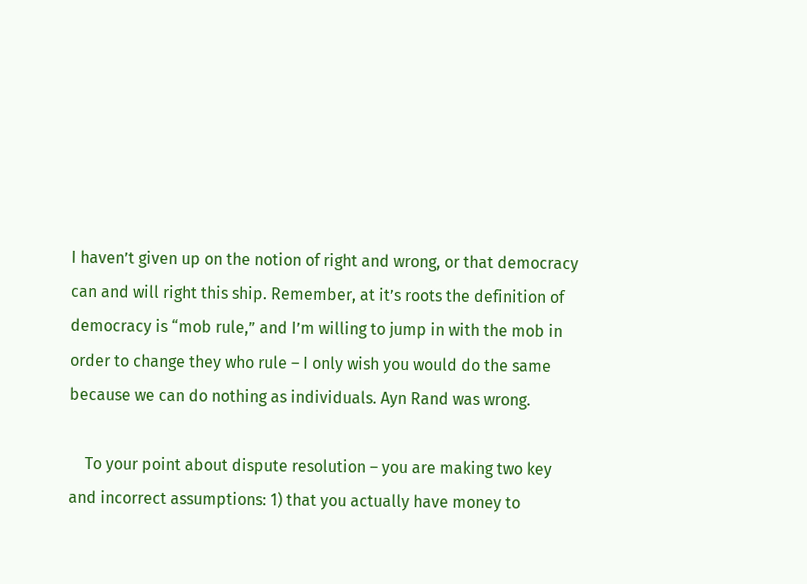I haven’t given up on the notion of right and wrong, or that democracy can and will right this ship. Remember, at it’s roots the definition of democracy is “mob rule,” and I’m willing to jump in with the mob in order to change they who rule – I only wish you would do the same because we can do nothing as individuals. Ayn Rand was wrong.

    To your point about dispute resolution – you are making two key and incorrect assumptions: 1) that you actually have money to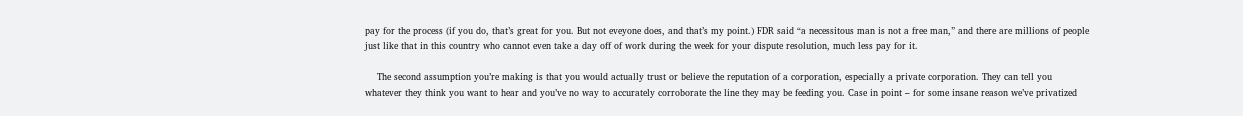pay for the process (if you do, that’s great for you. But not eveyone does, and that’s my point.) FDR said “a necessitous man is not a free man,” and there are millions of people just like that in this country who cannot even take a day off of work during the week for your dispute resolution, much less pay for it.

    The second assumption you’re making is that you would actually trust or believe the reputation of a corporation, especially a private corporation. They can tell you whatever they think you want to hear and you’ve no way to accurately corroborate the line they may be feeding you. Case in point – for some insane reason we’ve privatized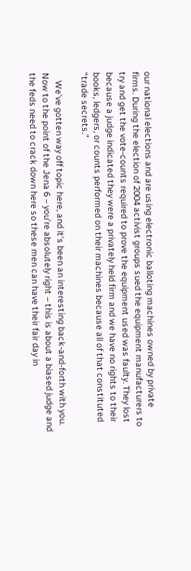our national elections and are using electronic balloting machines owned by private firms. During the election of 2004 activist groups sued the equipment manufacturers to try and get the vote-counts required to prove the equipment used was faulty. They lost because a judge indicated they were a privately held firm and we have no rights to their books, ledgers, or counts performed on their machines because all of that constituted “trade secrets.”

    We’ve gotten way off topic here, and it’s been an interesting back-and-forth with you. Now to the point of the Jena 6 – you’re absolutely right – this is about a biased judge and the feds need to crack down here so these men can have their fair day in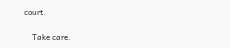court.

    Take care.